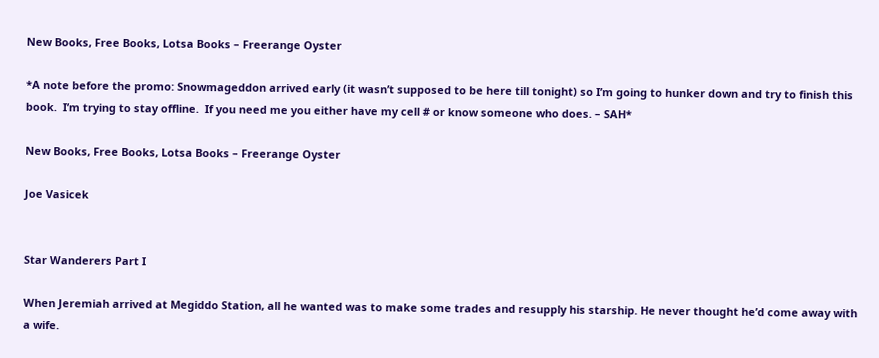New Books, Free Books, Lotsa Books – Freerange Oyster

*A note before the promo: Snowmageddon arrived early (it wasn’t supposed to be here till tonight) so I’m going to hunker down and try to finish this book.  I’m trying to stay offline.  If you need me you either have my cell # or know someone who does. – SAH*

New Books, Free Books, Lotsa Books – Freerange Oyster

Joe Vasicek


Star Wanderers Part I

When Jeremiah arrived at Megiddo Station, all he wanted was to make some trades and resupply his starship. He never thought he’d come away with a wife.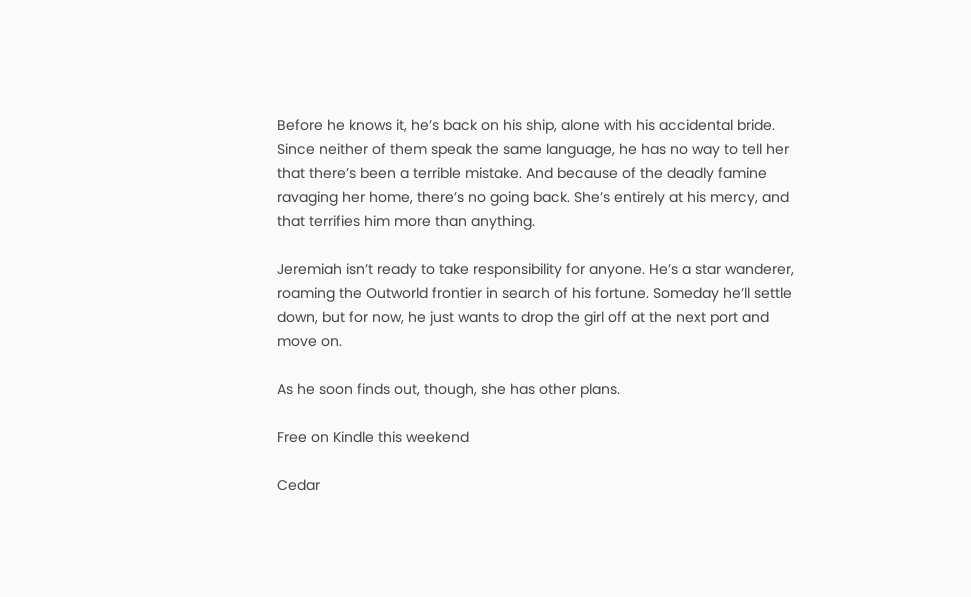Before he knows it, he’s back on his ship, alone with his accidental bride. Since neither of them speak the same language, he has no way to tell her that there’s been a terrible mistake. And because of the deadly famine ravaging her home, there’s no going back. She’s entirely at his mercy, and that terrifies him more than anything.

Jeremiah isn’t ready to take responsibility for anyone. He’s a star wanderer, roaming the Outworld frontier in search of his fortune. Someday he’ll settle down, but for now, he just wants to drop the girl off at the next port and move on.

As he soon finds out, though, she has other plans.

Free on Kindle this weekend

Cedar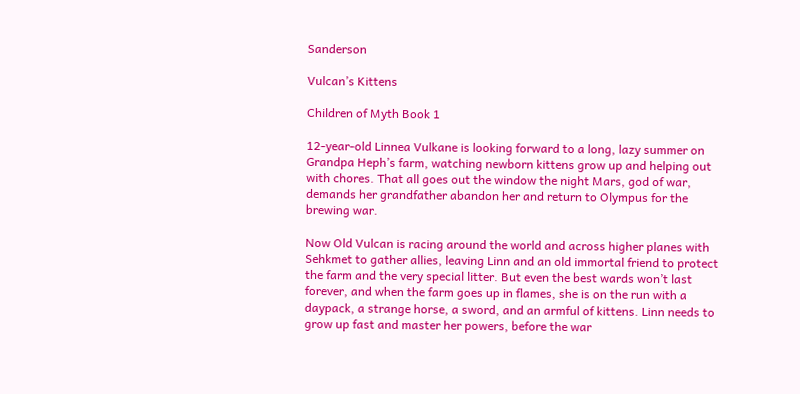Sanderson

Vulcan’s Kittens

Children of Myth Book 1

12-year-old Linnea Vulkane is looking forward to a long, lazy summer on Grandpa Heph’s farm, watching newborn kittens grow up and helping out with chores. That all goes out the window the night Mars, god of war, demands her grandfather abandon her and return to Olympus for the brewing war.

Now Old Vulcan is racing around the world and across higher planes with Sehkmet to gather allies, leaving Linn and an old immortal friend to protect the farm and the very special litter. But even the best wards won’t last forever, and when the farm goes up in flames, she is on the run with a daypack, a strange horse, a sword, and an armful of kittens. Linn needs to grow up fast and master her powers, before the war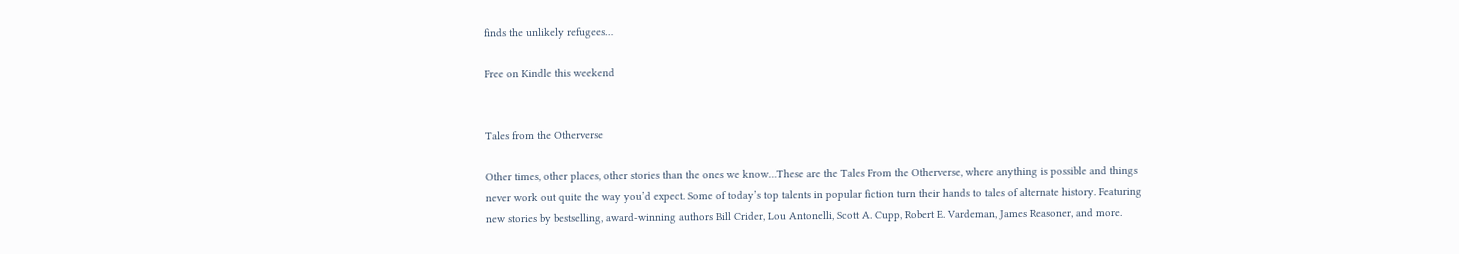finds the unlikely refugees…

Free on Kindle this weekend


Tales from the Otherverse

Other times, other places, other stories than the ones we know…These are the Tales From the Otherverse, where anything is possible and things never work out quite the way you’d expect. Some of today’s top talents in popular fiction turn their hands to tales of alternate history. Featuring new stories by bestselling, award-winning authors Bill Crider, Lou Antonelli, Scott A. Cupp, Robert E. Vardeman, James Reasoner, and more.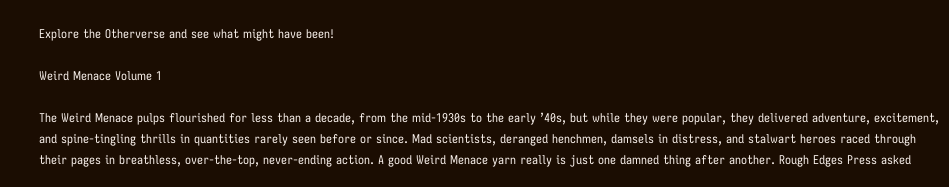Explore the Otherverse and see what might have been!

Weird Menace Volume 1

The Weird Menace pulps flourished for less than a decade, from the mid-1930s to the early ’40s, but while they were popular, they delivered adventure, excitement, and spine-tingling thrills in quantities rarely seen before or since. Mad scientists, deranged henchmen, damsels in distress, and stalwart heroes raced through their pages in breathless, over-the-top, never-ending action. A good Weird Menace yarn really is just one damned thing after another. Rough Edges Press asked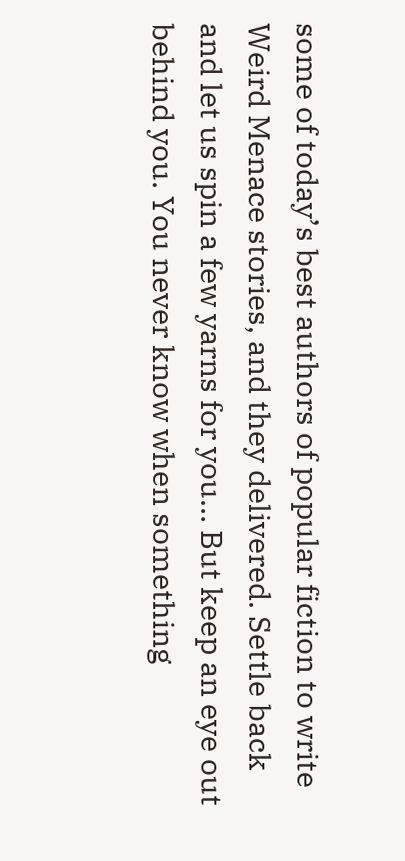some of today’s best authors of popular fiction to write Weird Menace stories, and they delivered. Settle back and let us spin a few yarns for you… But keep an eye out behind you. You never know when something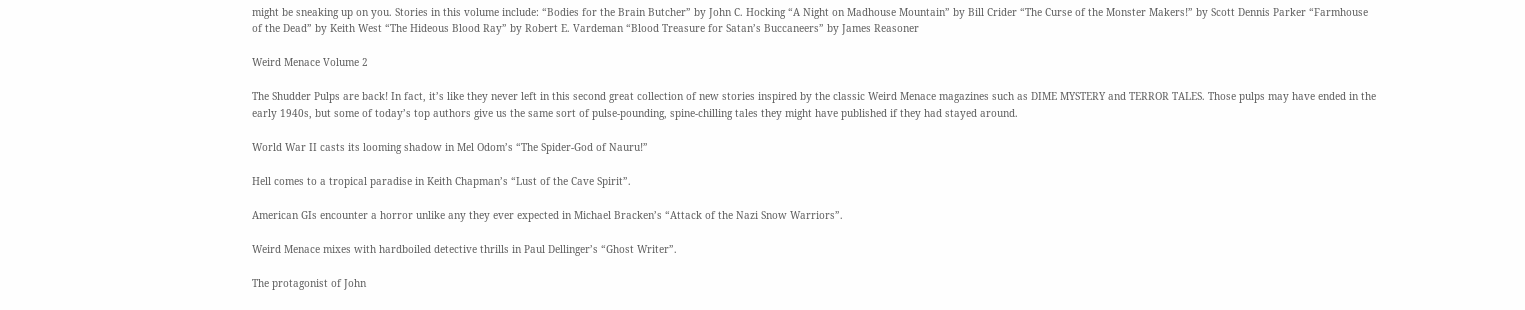might be sneaking up on you. Stories in this volume include: “Bodies for the Brain Butcher” by John C. Hocking “A Night on Madhouse Mountain” by Bill Crider “The Curse of the Monster Makers!” by Scott Dennis Parker “Farmhouse of the Dead” by Keith West “The Hideous Blood Ray” by Robert E. Vardeman “Blood Treasure for Satan’s Buccaneers” by James Reasoner

Weird Menace Volume 2

The Shudder Pulps are back! In fact, it’s like they never left in this second great collection of new stories inspired by the classic Weird Menace magazines such as DIME MYSTERY and TERROR TALES. Those pulps may have ended in the early 1940s, but some of today’s top authors give us the same sort of pulse-pounding, spine-chilling tales they might have published if they had stayed around.

World War II casts its looming shadow in Mel Odom’s “The Spider-God of Nauru!”

Hell comes to a tropical paradise in Keith Chapman’s “Lust of the Cave Spirit”.

American GIs encounter a horror unlike any they ever expected in Michael Bracken’s “Attack of the Nazi Snow Warriors”.

Weird Menace mixes with hardboiled detective thrills in Paul Dellinger’s “Ghost Writer”.

The protagonist of John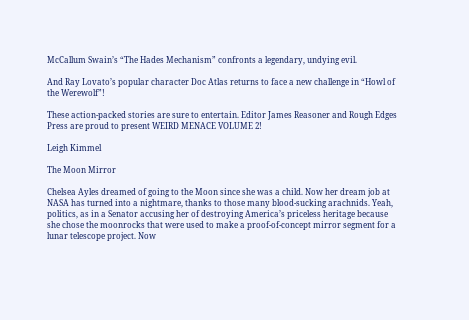McCallum Swain’s “The Hades Mechanism” confronts a legendary, undying evil.

And Ray Lovato’s popular character Doc Atlas returns to face a new challenge in “Howl of the Werewolf”!

These action-packed stories are sure to entertain. Editor James Reasoner and Rough Edges Press are proud to present WEIRD MENACE VOLUME 2!

Leigh Kimmel

The Moon Mirror

Chelsea Ayles dreamed of going to the Moon since she was a child. Now her dream job at NASA has turned into a nightmare, thanks to those many blood-sucking arachnids. Yeah, politics, as in a Senator accusing her of destroying America’s priceless heritage because she chose the moonrocks that were used to make a proof-of-concept mirror segment for a lunar telescope project. Now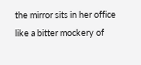the mirror sits in her office like a bitter mockery of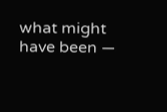what might have been —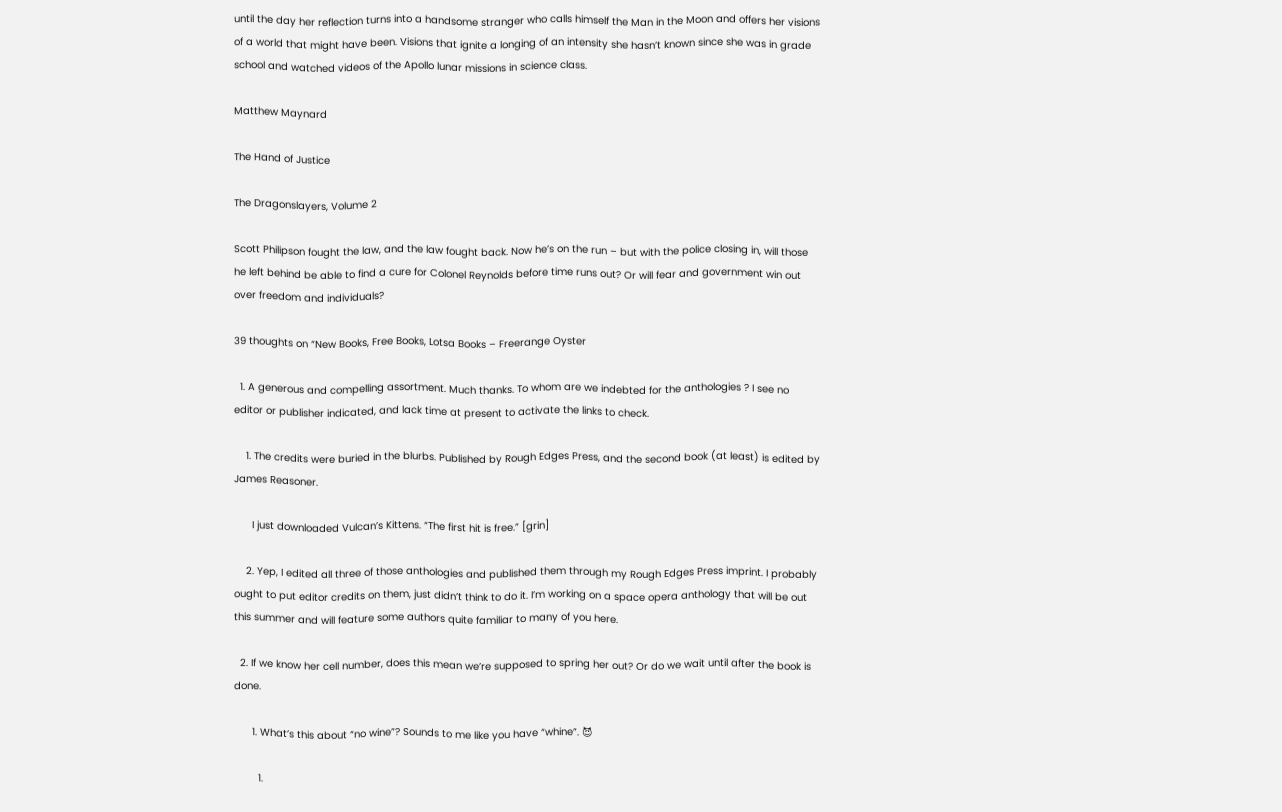until the day her reflection turns into a handsome stranger who calls himself the Man in the Moon and offers her visions of a world that might have been. Visions that ignite a longing of an intensity she hasn’t known since she was in grade school and watched videos of the Apollo lunar missions in science class.

Matthew Maynard

The Hand of Justice

The Dragonslayers, Volume 2

Scott Philipson fought the law, and the law fought back. Now he’s on the run – but with the police closing in, will those he left behind be able to find a cure for Colonel Reynolds before time runs out? Or will fear and government win out over freedom and individuals?

39 thoughts on “New Books, Free Books, Lotsa Books – Freerange Oyster

  1. A generous and compelling assortment. Much thanks. To whom are we indebted for the anthologies ? I see no editor or publisher indicated, and lack time at present to activate the links to check.

    1. The credits were buried in the blurbs. Published by Rough Edges Press, and the second book (at least) is edited by James Reasoner.

      I just downloaded Vulcan’s Kittens. “The first hit is free.” [grin]

    2. Yep, I edited all three of those anthologies and published them through my Rough Edges Press imprint. I probably ought to put editor credits on them, just didn’t think to do it. I’m working on a space opera anthology that will be out this summer and will feature some authors quite familiar to many of you here.

  2. If we know her cell number, does this mean we’re supposed to spring her out? Or do we wait until after the book is done.

      1. What’s this about “no wine”? Sounds to me like you have “whine”. 😈

        1.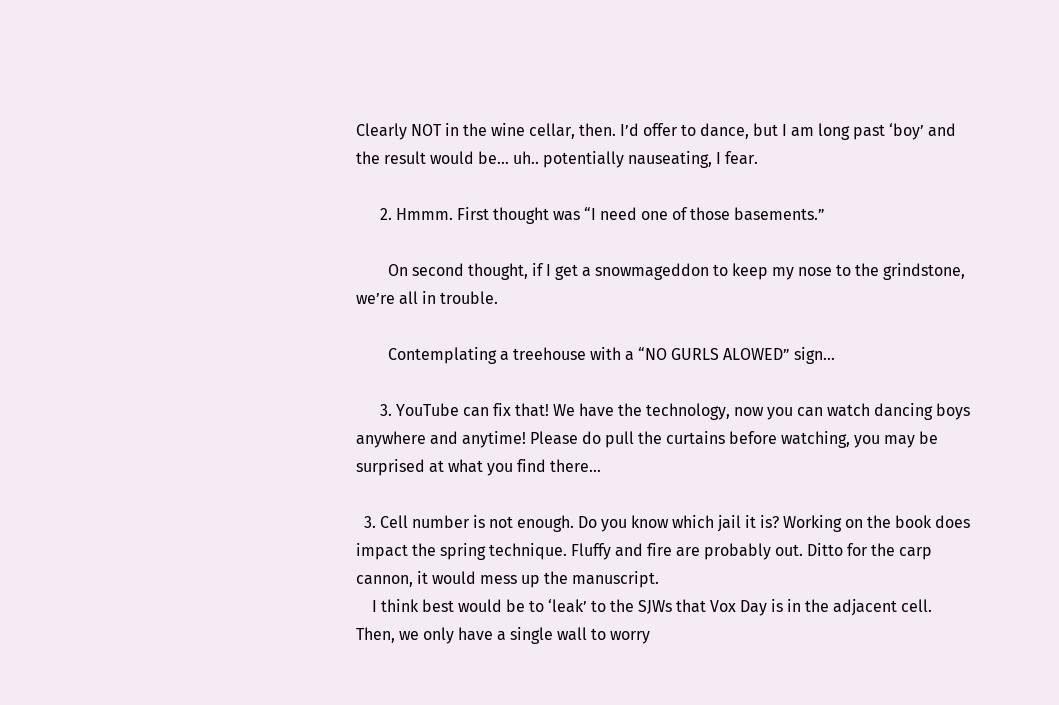Clearly NOT in the wine cellar, then. I’d offer to dance, but I am long past ‘boy’ and the result would be… uh.. potentially nauseating, I fear.

      2. Hmmm. First thought was “I need one of those basements.”

        On second thought, if I get a snowmageddon to keep my nose to the grindstone, we’re all in trouble.

        Contemplating a treehouse with a “NO GURLS ALOWED” sign…

      3. YouTube can fix that! We have the technology, now you can watch dancing boys anywhere and anytime! Please do pull the curtains before watching, you may be surprised at what you find there…

  3. Cell number is not enough. Do you know which jail it is? Working on the book does impact the spring technique. Fluffy and fire are probably out. Ditto for the carp cannon, it would mess up the manuscript.
    I think best would be to ‘leak’ to the SJWs that Vox Day is in the adjacent cell. Then, we only have a single wall to worry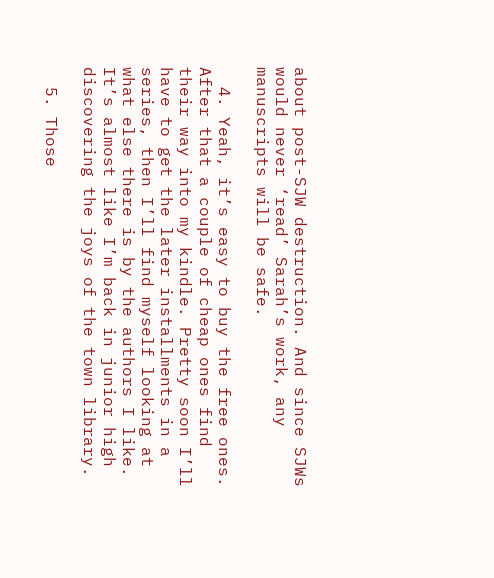about post-SJW destruction. And since SJWs would never ‘read’ Sarah’s work, any manuscripts will be safe.

  4. Yeah, it’s easy to buy the free ones. After that a couple of cheap ones find their way into my kindle. Pretty soon I’ll have to get the later installments in a series, then I’ll find myself looking at what else there is by the authors I like. It’s almost like I’m back in junior high discovering the joys of the town library.

  5. Those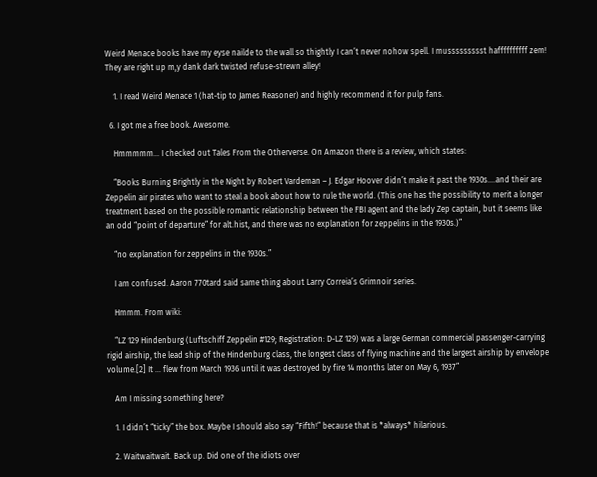Weird Menace books have my eyse nailde to the wall so thightly I can’t never nohow spell. I mussssssssst haffffffffff zem! They are right up m,y dank dark twisted refuse-strewn alley!

    1. I read Weird Menace 1 (hat-tip to James Reasoner) and highly recommend it for pulp fans.

  6. I got me a free book. Awesome.

    Hmmmmm… I checked out Tales From the Otherverse. On Amazon there is a review, which states:

    “Books Burning Brightly in the Night by Robert Vardeman – J. Edgar Hoover didn’t make it past the 1930s….and their are Zeppelin air pirates who want to steal a book about how to rule the world. (This one has the possibility to merit a longer treatment based on the possible romantic relationship between the FBI agent and the lady Zep captain, but it seems like an odd “point of departure” for alt.hist, and there was no explanation for zeppelins in the 1930s.)”

    “no explanation for zeppelins in the 1930s.”

    I am confused. Aaron 770tard said same thing about Larry Correia’s Grimnoir series.

    Hmmm. From wiki:

    “LZ 129 Hindenburg (Luftschiff Zeppelin #129; Registration: D-LZ 129) was a large German commercial passenger-carrying rigid airship, the lead ship of the Hindenburg class, the longest class of flying machine and the largest airship by envelope volume.[2] It … flew from March 1936 until it was destroyed by fire 14 months later on May 6, 1937”

    Am I missing something here?

    1. I didn’t “ticky” the box. Maybe I should also say “Fifth!” because that is *always* hilarious.

    2. Waitwaitwait. Back up. Did one of the idiots over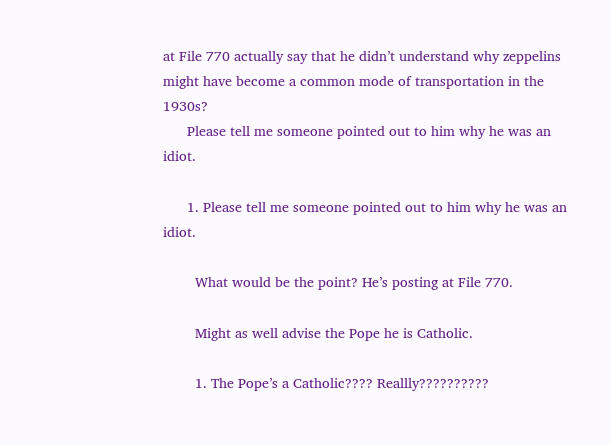at File 770 actually say that he didn’t understand why zeppelins might have become a common mode of transportation in the 1930s?
      Please tell me someone pointed out to him why he was an idiot.

      1. Please tell me someone pointed out to him why he was an idiot.

        What would be the point? He’s posting at File 770.

        Might as well advise the Pope he is Catholic.

        1. The Pope’s a Catholic???? Reallly??????????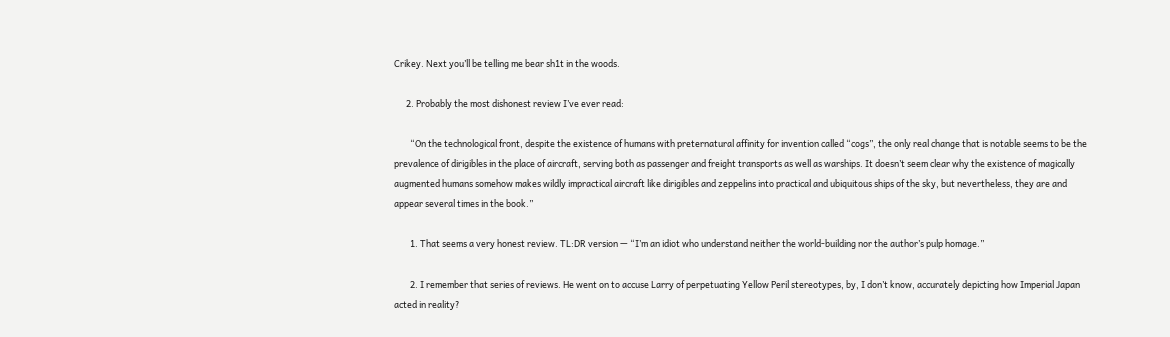Crikey. Next you’ll be telling me bear sh1t in the woods.

      2. Probably the most dishonest review I’ve ever read:

        “On the technological front, despite the existence of humans with preternatural affinity for invention called “cogs”, the only real change that is notable seems to be the prevalence of dirigibles in the place of aircraft, serving both as passenger and freight transports as well as warships. It doesn’t seem clear why the existence of magically augmented humans somehow makes wildly impractical aircraft like dirigibles and zeppelins into practical and ubiquitous ships of the sky, but nevertheless, they are and appear several times in the book.”

        1. That seems a very honest review. TL:DR version — “I’m an idiot who understand neither the world-building nor the author’s pulp homage.”

        2. I remember that series of reviews. He went on to accuse Larry of perpetuating Yellow Peril stereotypes, by, I don’t know, accurately depicting how Imperial Japan acted in reality?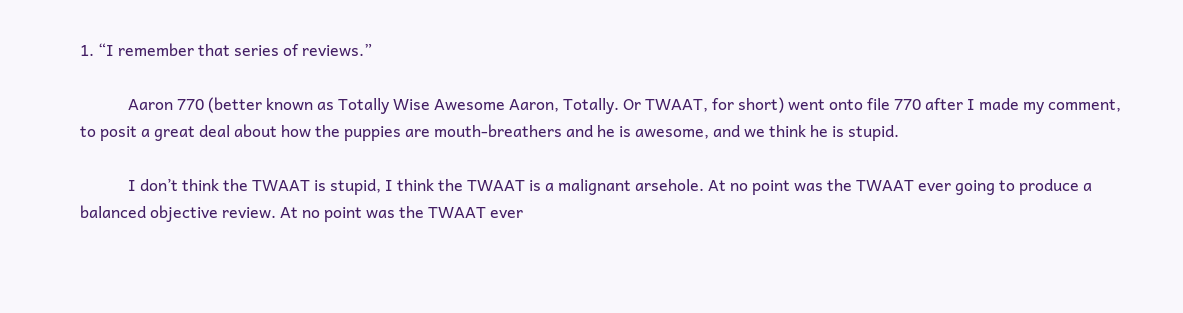1. “I remember that series of reviews.”

            Aaron 770 (better known as Totally Wise Awesome Aaron, Totally. Or TWAAT, for short) went onto file 770 after I made my comment, to posit a great deal about how the puppies are mouth-breathers and he is awesome, and we think he is stupid.

            I don’t think the TWAAT is stupid, I think the TWAAT is a malignant arsehole. At no point was the TWAAT ever going to produce a balanced objective review. At no point was the TWAAT ever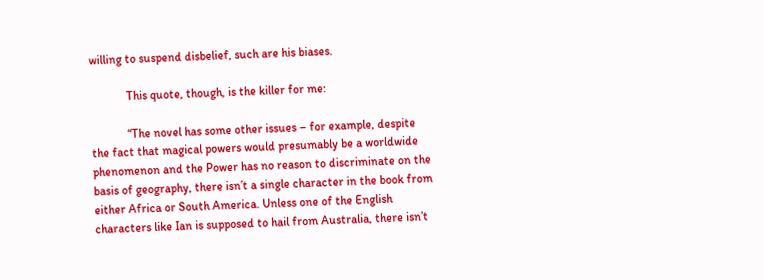willing to suspend disbelief, such are his biases.

            This quote, though, is the killer for me:

            “The novel has some other issues – for example, despite the fact that magical powers would presumably be a worldwide phenomenon and the Power has no reason to discriminate on the basis of geography, there isn’t a single character in the book from either Africa or South America. Unless one of the English characters like Ian is supposed to hail from Australia, there isn’t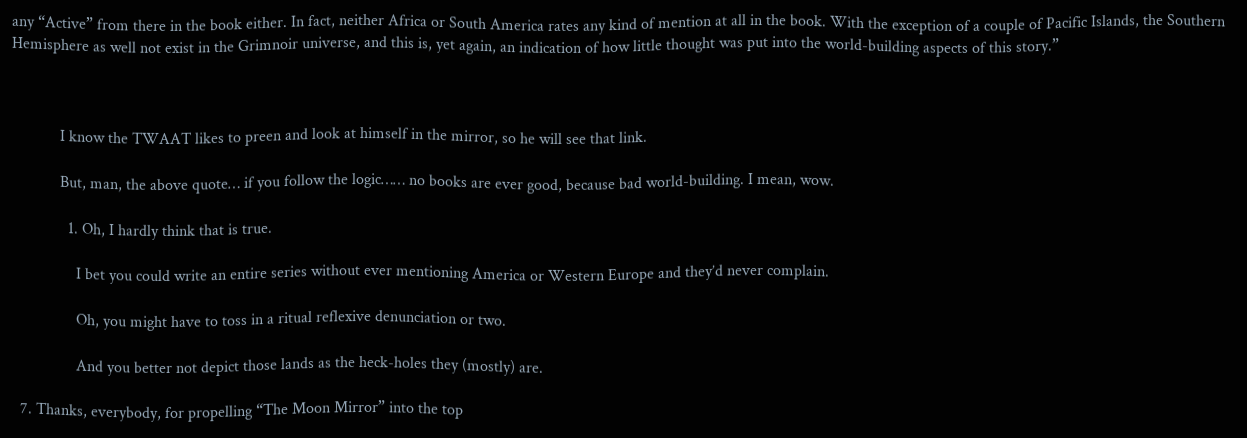any “Active” from there in the book either. In fact, neither Africa or South America rates any kind of mention at all in the book. With the exception of a couple of Pacific Islands, the Southern Hemisphere as well not exist in the Grimnoir universe, and this is, yet again, an indication of how little thought was put into the world-building aspects of this story.”



            I know the TWAAT likes to preen and look at himself in the mirror, so he will see that link.

            But, man, the above quote… if you follow the logic…… no books are ever good, because bad world-building. I mean, wow.

              1. Oh, I hardly think that is true.

                I bet you could write an entire series without ever mentioning America or Western Europe and they’d never complain.

                Oh, you might have to toss in a ritual reflexive denunciation or two.

                And you better not depict those lands as the heck-holes they (mostly) are.

  7. Thanks, everybody, for propelling “The Moon Mirror” into the top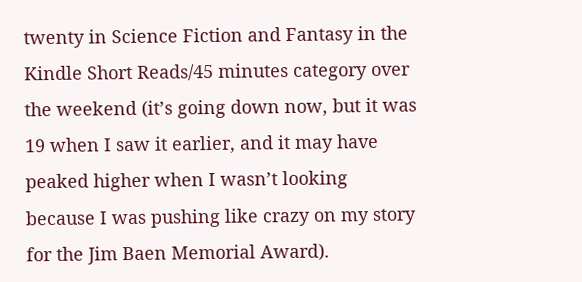twenty in Science Fiction and Fantasy in the Kindle Short Reads/45 minutes category over the weekend (it’s going down now, but it was 19 when I saw it earlier, and it may have peaked higher when I wasn’t looking because I was pushing like crazy on my story for the Jim Baen Memorial Award).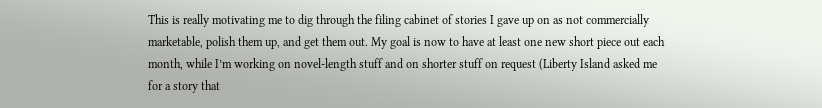This is really motivating me to dig through the filing cabinet of stories I gave up on as not commercially marketable, polish them up, and get them out. My goal is now to have at least one new short piece out each month, while I’m working on novel-length stuff and on shorter stuff on request (Liberty Island asked me for a story that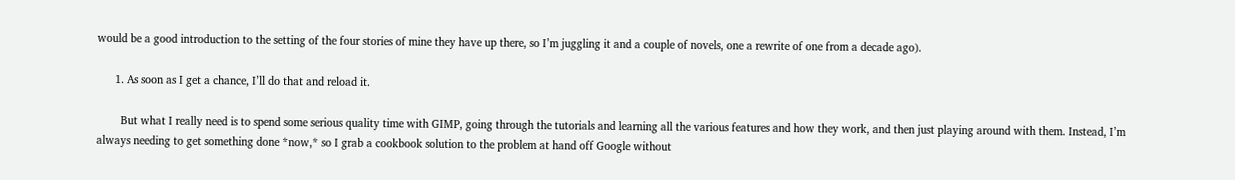would be a good introduction to the setting of the four stories of mine they have up there, so I’m juggling it and a couple of novels, one a rewrite of one from a decade ago).

      1. As soon as I get a chance, I’ll do that and reload it.

        But what I really need is to spend some serious quality time with GIMP, going through the tutorials and learning all the various features and how they work, and then just playing around with them. Instead, I’m always needing to get something done *now,* so I grab a cookbook solution to the problem at hand off Google without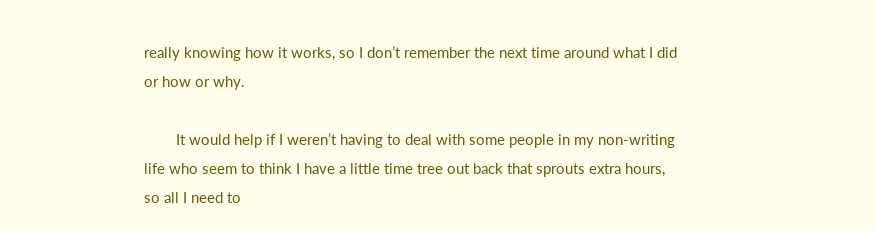really knowing how it works, so I don’t remember the next time around what I did or how or why.

        It would help if I weren’t having to deal with some people in my non-writing life who seem to think I have a little time tree out back that sprouts extra hours, so all I need to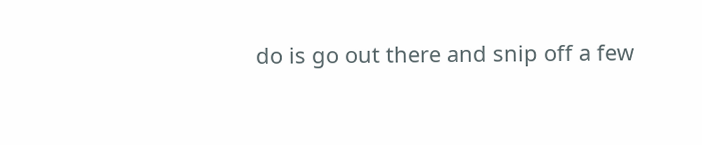do is go out there and snip off a few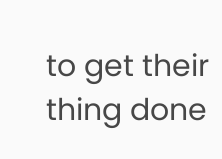to get their thing done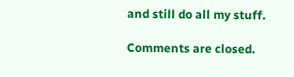and still do all my stuff.

Comments are closed.